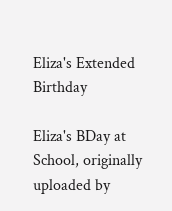Eliza's Extended Birthday

Eliza's BDay at School, originally uploaded by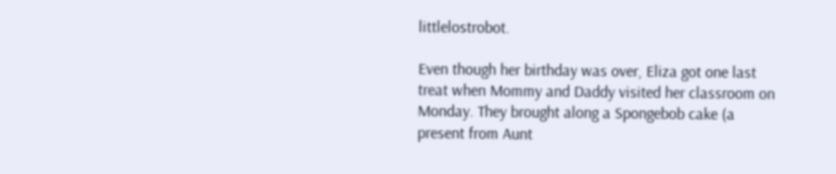littlelostrobot.

Even though her birthday was over, Eliza got one last treat when Mommy and Daddy visited her classroom on Monday. They brought along a Spongebob cake (a present from Aunt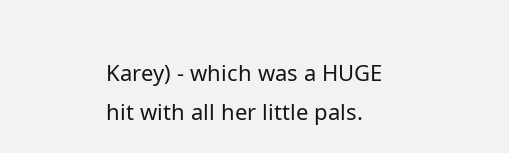Karey) - which was a HUGE hit with all her little pals.